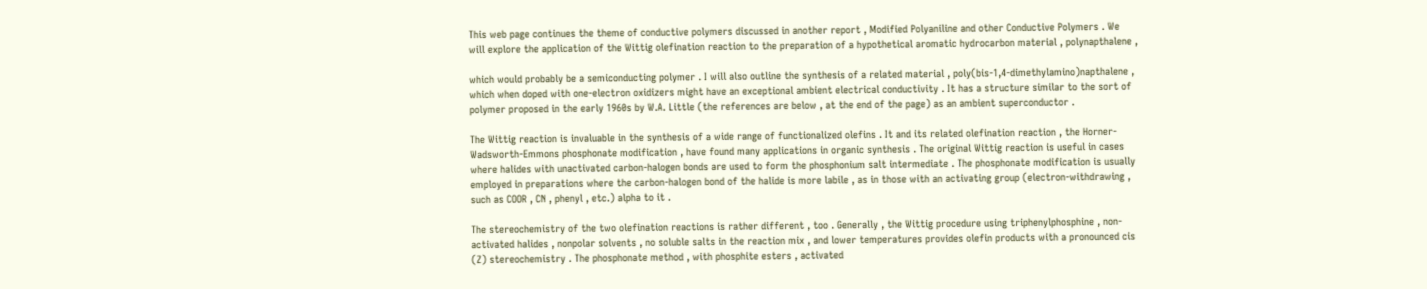This web page continues the theme of conductive polymers discussed in another report , Modified Polyaniline and other Conductive Polymers . We will explore the application of the Wittig olefination reaction to the preparation of a hypothetical aromatic hydrocarbon material , polynapthalene ,

which would probably be a semiconducting polymer . I will also outline the synthesis of a related material , poly(bis-1,4-dimethylamino)napthalene , which when doped with one-electron oxidizers might have an exceptional ambient electrical conductivity . It has a structure similar to the sort of polymer proposed in the early 1960s by W.A. Little (the references are below , at the end of the page) as an ambient superconductor .

The Wittig reaction is invaluable in the synthesis of a wide range of functionalized olefins . It and its related olefination reaction , the Horner-Wadsworth-Emmons phosphonate modification , have found many applications in organic synthesis . The original Wittig reaction is useful in cases where halides with unactivated carbon-halogen bonds are used to form the phosphonium salt intermediate . The phosphonate modification is usually employed in preparations where the carbon-halogen bond of the halide is more labile , as in those with an activating group (electron-withdrawing , such as COOR , CN , phenyl , etc.) alpha to it .

The stereochemistry of the two olefination reactions is rather different , too . Generally , the Wittig procedure using triphenylphosphine , non-activated halides , nonpolar solvents , no soluble salts in the reaction mix , and lower temperatures provides olefin products with a pronounced cis (Z) stereochemistry . The phosphonate method , with phosphite esters , activated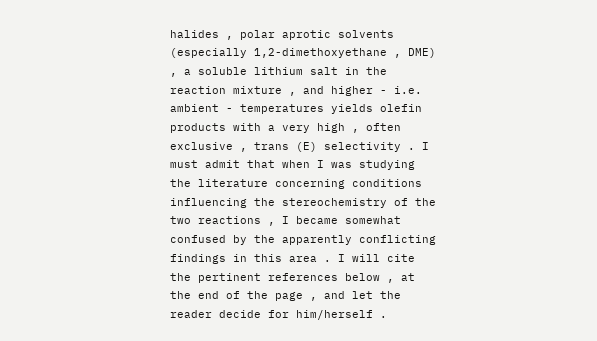halides , polar aprotic solvents (especially 1,2-dimethoxyethane , DME) , a soluble lithium salt in the reaction mixture , and higher - i.e. ambient - temperatures yields olefin products with a very high , often exclusive , trans (E) selectivity . I must admit that when I was studying the literature concerning conditions influencing the stereochemistry of the two reactions , I became somewhat confused by the apparently conflicting findings in this area . I will cite the pertinent references below , at the end of the page , and let the reader decide for him/herself .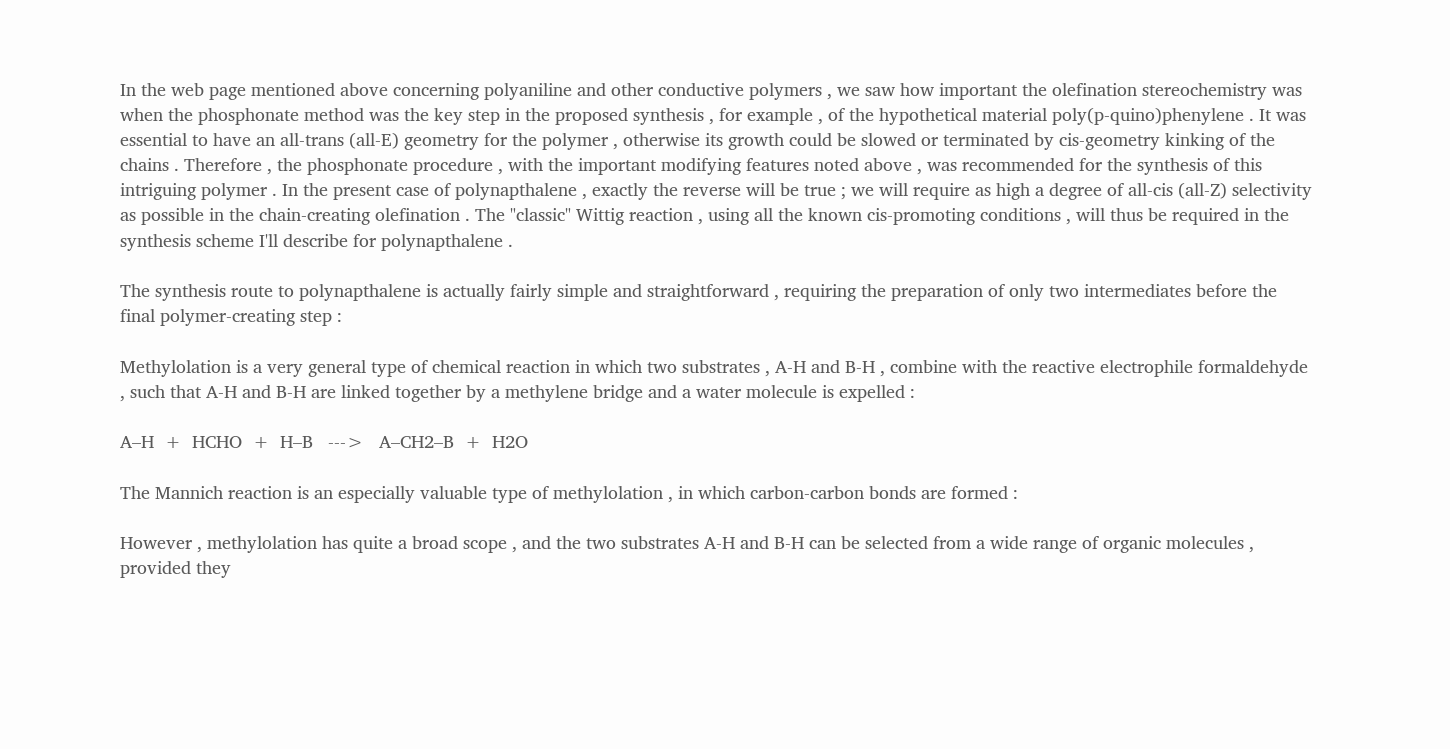In the web page mentioned above concerning polyaniline and other conductive polymers , we saw how important the olefination stereochemistry was when the phosphonate method was the key step in the proposed synthesis , for example , of the hypothetical material poly(p-quino)phenylene . It was essential to have an all-trans (all-E) geometry for the polymer , otherwise its growth could be slowed or terminated by cis-geometry kinking of the chains . Therefore , the phosphonate procedure , with the important modifying features noted above , was recommended for the synthesis of this intriguing polymer . In the present case of polynapthalene , exactly the reverse will be true ; we will require as high a degree of all-cis (all-Z) selectivity as possible in the chain-creating olefination . The "classic" Wittig reaction , using all the known cis-promoting conditions , will thus be required in the synthesis scheme I'll describe for polynapthalene .

The synthesis route to polynapthalene is actually fairly simple and straightforward , requiring the preparation of only two intermediates before the final polymer-creating step :

Methylolation is a very general type of chemical reaction in which two substrates , A-H and B-H , combine with the reactive electrophile formaldehyde , such that A-H and B-H are linked together by a methylene bridge and a water molecule is expelled :

A–H  +  HCHO  +  H–B   --->   A–CH2–B  +  H2O

The Mannich reaction is an especially valuable type of methylolation , in which carbon-carbon bonds are formed :

However , methylolation has quite a broad scope , and the two substrates A-H and B-H can be selected from a wide range of organic molecules , provided they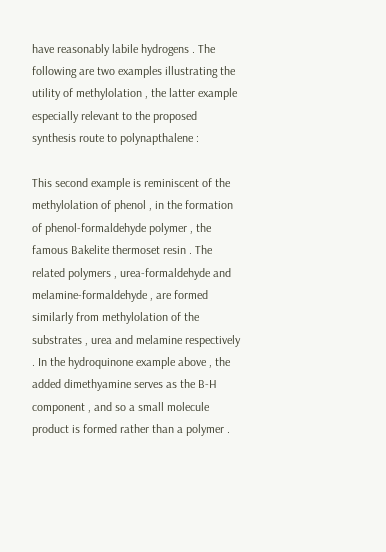have reasonably labile hydrogens . The following are two examples illustrating the utility of methylolation , the latter example especially relevant to the proposed synthesis route to polynapthalene :

This second example is reminiscent of the methylolation of phenol , in the formation of phenol-formaldehyde polymer , the famous Bakelite thermoset resin . The related polymers , urea-formaldehyde and melamine-formaldehyde , are formed similarly from methylolation of the substrates , urea and melamine respectively . In the hydroquinone example above , the added dimethyamine serves as the B-H component , and so a small molecule product is formed rather than a polymer .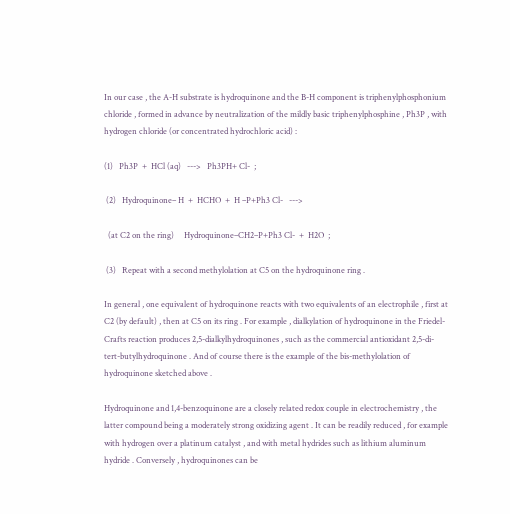In our case , the A-H substrate is hydroquinone and the B-H component is triphenylphosphonium chloride , formed in advance by neutralization of the mildly basic triphenylphosphine , Ph3P , with hydrogen chloride (or concentrated hydrochloric acid) :

(1)   Ph3P  +  HCl (aq)   --->   Ph3PH+ Cl-  ;

 (2)   Hydroquinone– H  +  HCHO  +  H –P+Ph3 Cl-   --->

  (at C2 on the ring)     Hydroquinone–CH2–P+Ph3 Cl-  +  H2O  ;

 (3)   Repeat with a second methylolation at C5 on the hydroquinone ring .

In general , one equivalent of hydroquinone reacts with two equivalents of an electrophile , first at C2 (by default) , then at C5 on its ring . For example , dialkylation of hydroquinone in the Friedel-Crafts reaction produces 2,5-dialkylhydroquinones , such as the commercial antioxidant 2,5-di-tert-butylhydroquinone . And of course there is the example of the bis-methylolation of hydroquinone sketched above .

Hydroquinone and 1,4-benzoquinone are a closely related redox couple in electrochemistry , the latter compound being a moderately strong oxidizing agent . It can be readily reduced , for example with hydrogen over a platinum catalyst , and with metal hydrides such as lithium aluminum hydride . Conversely , hydroquinones can be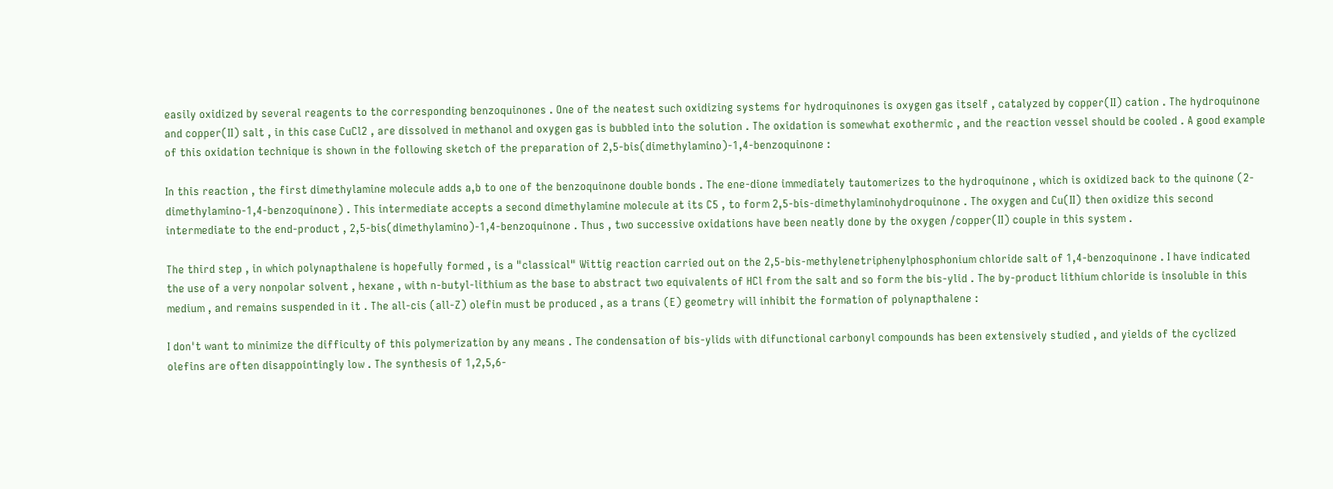easily oxidized by several reagents to the corresponding benzoquinones . One of the neatest such oxidizing systems for hydroquinones is oxygen gas itself , catalyzed by copper(II) cation . The hydroquinone and copper(II) salt , in this case CuCl2 , are dissolved in methanol and oxygen gas is bubbled into the solution . The oxidation is somewhat exothermic , and the reaction vessel should be cooled . A good example of this oxidation technique is shown in the following sketch of the preparation of 2,5-bis(dimethylamino)-1,4-benzoquinone :

In this reaction , the first dimethylamine molecule adds a,b to one of the benzoquinone double bonds . The ene-dione immediately tautomerizes to the hydroquinone , which is oxidized back to the quinone (2-dimethylamino-1,4-benzoquinone) . This intermediate accepts a second dimethylamine molecule at its C5 , to form 2,5-bis-dimethylaminohydroquinone . The oxygen and Cu(II) then oxidize this second intermediate to the end-product , 2,5-bis(dimethylamino)-1,4-benzoquinone . Thus , two successive oxidations have been neatly done by the oxygen /copper(II) couple in this system .

The third step , in which polynapthalene is hopefully formed , is a "classical" Wittig reaction carried out on the 2,5-bis-methylenetriphenylphosphonium chloride salt of 1,4-benzoquinone . I have indicated the use of a very nonpolar solvent , hexane , with n-butyl-lithium as the base to abstract two equivalents of HCl from the salt and so form the bis-ylid . The by-product lithium chloride is insoluble in this medium , and remains suspended in it . The all-cis (all-Z) olefin must be produced , as a trans (E) geometry will inhibit the formation of polynapthalene :

I don't want to minimize the difficulty of this polymerization by any means . The condensation of bis-ylids with difunctional carbonyl compounds has been extensively studied , and yields of the cyclized olefins are often disappointingly low . The synthesis of 1,2,5,6-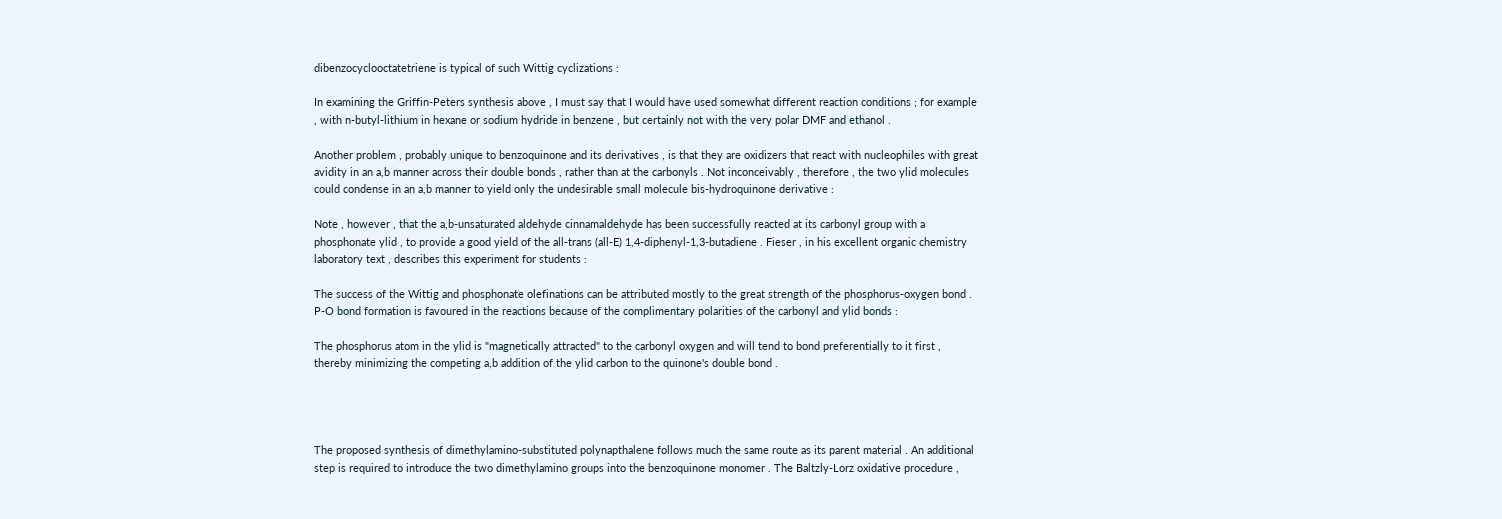dibenzocyclooctatetriene is typical of such Wittig cyclizations :

In examining the Griffin-Peters synthesis above , I must say that I would have used somewhat different reaction conditions ; for example , with n-butyl-lithium in hexane or sodium hydride in benzene , but certainly not with the very polar DMF and ethanol .

Another problem , probably unique to benzoquinone and its derivatives , is that they are oxidizers that react with nucleophiles with great avidity in an a,b manner across their double bonds , rather than at the carbonyls . Not inconceivably , therefore , the two ylid molecules could condense in an a,b manner to yield only the undesirable small molecule bis-hydroquinone derivative :

Note , however , that the a,b-unsaturated aldehyde cinnamaldehyde has been successfully reacted at its carbonyl group with a phosphonate ylid , to provide a good yield of the all-trans (all-E) 1,4-diphenyl-1,3-butadiene . Fieser , in his excellent organic chemistry laboratory text , describes this experiment for students :

The success of the Wittig and phosphonate olefinations can be attributed mostly to the great strength of the phosphorus-oxygen bond . P-O bond formation is favoured in the reactions because of the complimentary polarities of the carbonyl and ylid bonds :

The phosphorus atom in the ylid is "magnetically attracted" to the carbonyl oxygen and will tend to bond preferentially to it first , thereby minimizing the competing a,b addition of the ylid carbon to the quinone's double bond .




The proposed synthesis of dimethylamino-substituted polynapthalene follows much the same route as its parent material . An additional step is required to introduce the two dimethylamino groups into the benzoquinone monomer . The Baltzly-Lorz oxidative procedure ,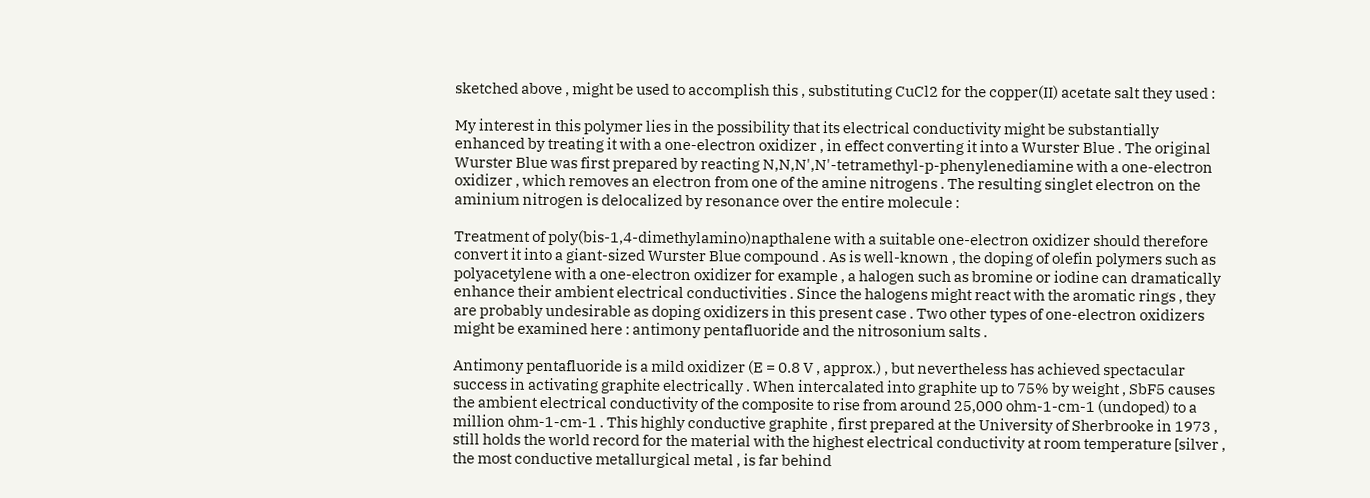sketched above , might be used to accomplish this , substituting CuCl2 for the copper(II) acetate salt they used :

My interest in this polymer lies in the possibility that its electrical conductivity might be substantially enhanced by treating it with a one-electron oxidizer , in effect converting it into a Wurster Blue . The original Wurster Blue was first prepared by reacting N,N,N',N'-tetramethyl-p-phenylenediamine with a one-electron oxidizer , which removes an electron from one of the amine nitrogens . The resulting singlet electron on the aminium nitrogen is delocalized by resonance over the entire molecule :

Treatment of poly(bis-1,4-dimethylamino)napthalene with a suitable one-electron oxidizer should therefore convert it into a giant-sized Wurster Blue compound . As is well-known , the doping of olefin polymers such as polyacetylene with a one-electron oxidizer for example , a halogen such as bromine or iodine can dramatically enhance their ambient electrical conductivities . Since the halogens might react with the aromatic rings , they are probably undesirable as doping oxidizers in this present case . Two other types of one-electron oxidizers might be examined here : antimony pentafluoride and the nitrosonium salts .

Antimony pentafluoride is a mild oxidizer (E = 0.8 V , approx.) , but nevertheless has achieved spectacular success in activating graphite electrically . When intercalated into graphite up to 75% by weight , SbF5 causes the ambient electrical conductivity of the composite to rise from around 25,000 ohm-1-cm-1 (undoped) to a million ohm-1-cm-1 . This highly conductive graphite , first prepared at the University of Sherbrooke in 1973 , still holds the world record for the material with the highest electrical conductivity at room temperature [silver , the most conductive metallurgical metal , is far behind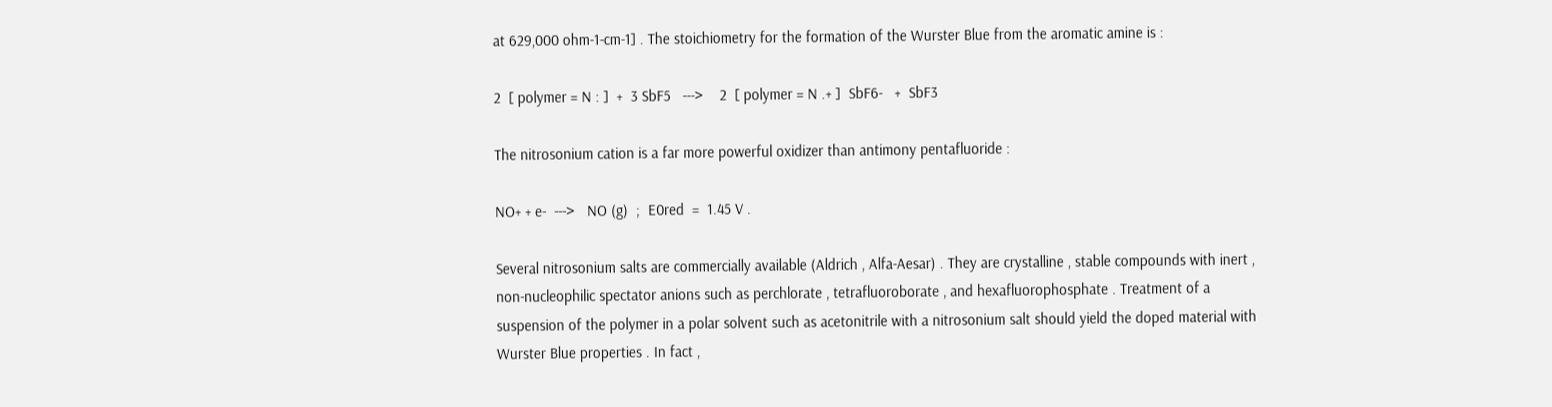at 629,000 ohm-1-cm-1] . The stoichiometry for the formation of the Wurster Blue from the aromatic amine is :

2  [ polymer = N : ]  +  3 SbF5   --->    2  [ polymer = N .+ ]  SbF6-   +  SbF3

The nitrosonium cation is a far more powerful oxidizer than antimony pentafluoride :

NO+ + e-  --->   NO (g)  ;  E0red  =  1.45 V .

Several nitrosonium salts are commercially available (Aldrich , Alfa-Aesar) . They are crystalline , stable compounds with inert , non-nucleophilic spectator anions such as perchlorate , tetrafluoroborate , and hexafluorophosphate . Treatment of a suspension of the polymer in a polar solvent such as acetonitrile with a nitrosonium salt should yield the doped material with Wurster Blue properties . In fact ,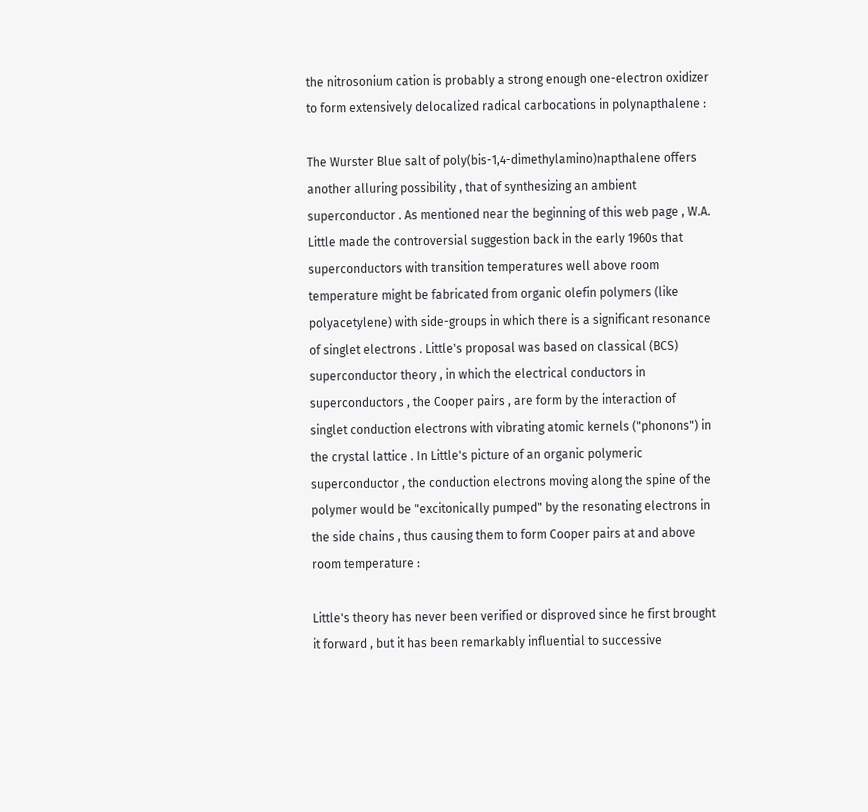the nitrosonium cation is probably a strong enough one-electron oxidizer to form extensively delocalized radical carbocations in polynapthalene :

The Wurster Blue salt of poly(bis-1,4-dimethylamino)napthalene offers another alluring possibility , that of synthesizing an ambient superconductor . As mentioned near the beginning of this web page , W.A. Little made the controversial suggestion back in the early 1960s that superconductors with transition temperatures well above room temperature might be fabricated from organic olefin polymers (like polyacetylene) with side-groups in which there is a significant resonance of singlet electrons . Little's proposal was based on classical (BCS) superconductor theory , in which the electrical conductors in superconductors , the Cooper pairs , are form by the interaction of singlet conduction electrons with vibrating atomic kernels ("phonons") in the crystal lattice . In Little's picture of an organic polymeric superconductor , the conduction electrons moving along the spine of the polymer would be "excitonically pumped" by the resonating electrons in the side chains , thus causing them to form Cooper pairs at and above room temperature :

Little's theory has never been verified or disproved since he first brought it forward , but it has been remarkably influential to successive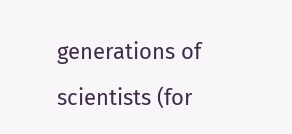generations of scientists (for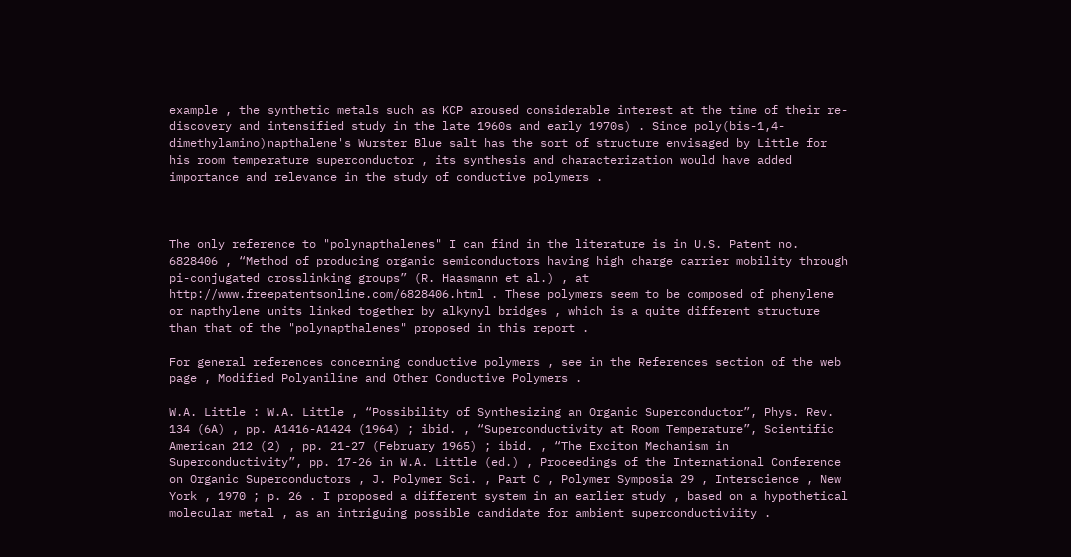example , the synthetic metals such as KCP aroused considerable interest at the time of their re-discovery and intensified study in the late 1960s and early 1970s) . Since poly(bis-1,4-dimethylamino)napthalene's Wurster Blue salt has the sort of structure envisaged by Little for his room temperature superconductor , its synthesis and characterization would have added importance and relevance in the study of conductive polymers .



The only reference to "polynapthalenes" I can find in the literature is in U.S. Patent no. 6828406 , “Method of producing organic semiconductors having high charge carrier mobility through pi-conjugated crosslinking groups” (R. Haasmann et al.) , at http://www.freepatentsonline.com/6828406.html . These polymers seem to be composed of phenylene or napthylene units linked together by alkynyl bridges , which is a quite different structure than that of the "polynapthalenes" proposed in this report .

For general references concerning conductive polymers , see in the References section of the web page , Modified Polyaniline and Other Conductive Polymers .

W.A. Little : W.A. Little , “Possibility of Synthesizing an Organic Superconductor”, Phys. Rev. 134 (6A) , pp. A1416-A1424 (1964) ; ibid. , “Superconductivity at Room Temperature”, Scientific American 212 (2) , pp. 21-27 (February 1965) ; ibid. , “The Exciton Mechanism in Superconductivity”, pp. 17-26 in W.A. Little (ed.) , Proceedings of the International Conference on Organic Superconductors , J. Polymer Sci. , Part C , Polymer Symposia 29 , Interscience , New York , 1970 ; p. 26 . I proposed a different system in an earlier study , based on a hypothetical molecular metal , as an intriguing possible candidate for ambient superconductiviity .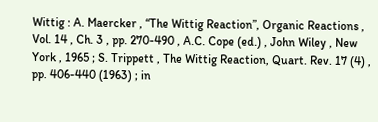Wittig : A. Maercker , “The Wittig Reaction”, Organic Reactions , Vol. 14 , Ch. 3 , pp. 270-490 , A.C. Cope (ed.) , John Wiley , New York , 1965 ; S. Trippett , The Wittig Reaction, Quart. Rev. 17 (4) , pp. 406-440 (1963) ; in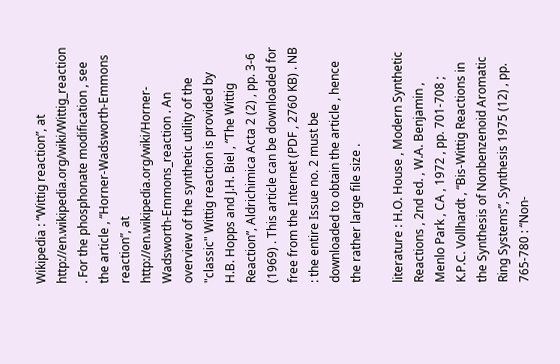Wikipedia : “Wittig reaction”, at http://en.wikipedia.org/wiki/Wittig_reaction . For the phosphonate modification , see the article , “Horner-Wadsworth-Emmons reaction”, at http://en.wikipedia.org/wiki/Horner-Wadsworth-Emmons_reaction . An overview of the synthetic utility of the "classic" Wittig reaction is provided by H.B. Hopps and J.H. Biel , “The Wittig Reaction”, Aldrichimica Acta 2 (2) , pp. 3-6 (1969) . This article can be downloaded for free from the Internet (PDF , 2760 KB) . NB : the entire Issue no. 2 must be downloaded to obtain the article , hence the rather large file size .

literature : H.O. House , Modern Synthetic Reactions , 2nd ed. , W.A. Benjamin , Menlo Park , CA , 1972 , pp. 701-708 ; K.P.C. Vollhardt , “Bis-Wittig Reactions in the Synthesis of Nonbenzenoid Aromatic Ring Systems”, Synthesis 1975 (12) , pp. 765-780 : “Non-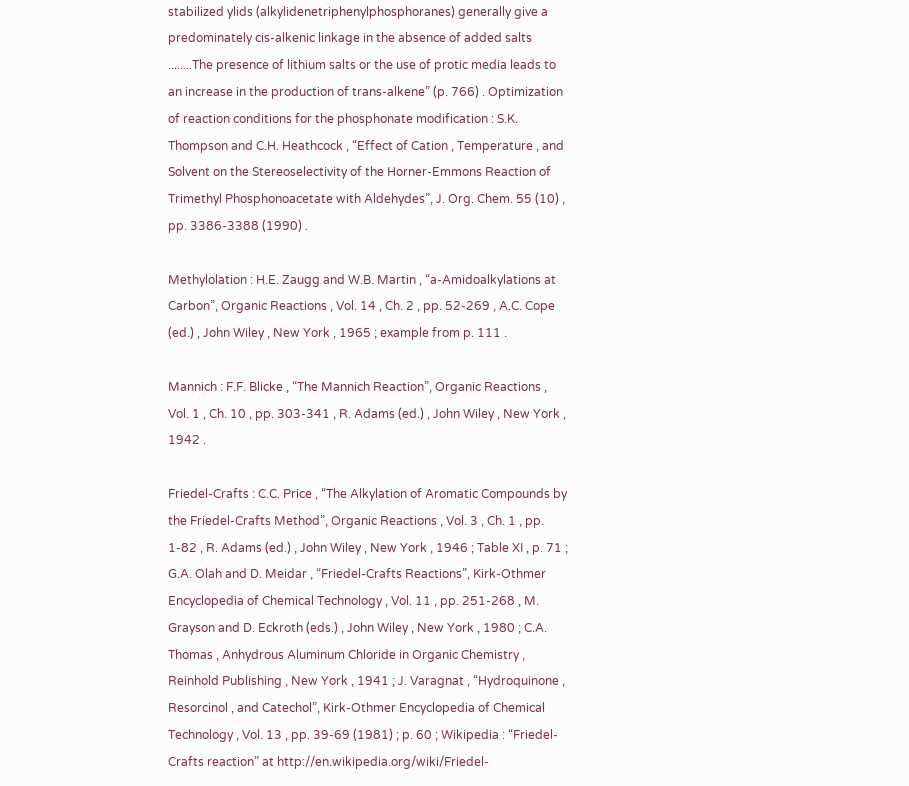stabilized ylids (alkylidenetriphenylphosphoranes) generally give a predominately cis-alkenic linkage in the absence of added salts ........The presence of lithium salts or the use of protic media leads to an increase in the production of trans-alkene” (p. 766) . Optimization of reaction conditions for the phosphonate modification : S.K. Thompson and C.H. Heathcock , “Effect of Cation , Temperature , and Solvent on the Stereoselectivity of the Horner-Emmons Reaction of Trimethyl Phosphonoacetate with Aldehydes”, J. Org. Chem. 55 (10) , pp. 3386-3388 (1990) .

Methylolation : H.E. Zaugg and W.B. Martin , “a-Amidoalkylations at Carbon”, Organic Reactions , Vol. 14 , Ch. 2 , pp. 52-269 , A.C. Cope (ed.) , John Wiley , New York , 1965 ; example from p. 111 .

Mannich : F.F. Blicke , “The Mannich Reaction”, Organic Reactions , Vol. 1 , Ch. 10 , pp. 303-341 , R. Adams (ed.) , John Wiley , New York , 1942 .

Friedel-Crafts : C.C. Price , “The Alkylation of Aromatic Compounds by the Friedel-Crafts Method”, Organic Reactions , Vol. 3 , Ch. 1 , pp. 1-82 , R. Adams (ed.) , John Wiley , New York , 1946 ; Table XI , p. 71 ; G.A. Olah and D. Meidar , “Friedel-Crafts Reactions”, Kirk-Othmer Encyclopedia of Chemical Technology , Vol. 11 , pp. 251-268 , M. Grayson and D. Eckroth (eds.) , John Wiley , New York , 1980 ; C.A. Thomas , Anhydrous Aluminum Chloride in Organic Chemistry , Reinhold Publishing , New York , 1941 ; J. Varagnat , “Hydroquinone , Resorcinol , and Catechol”, Kirk-Othmer Encyclopedia of Chemical Technology , Vol. 13 , pp. 39-69 (1981) ; p. 60 ; Wikipedia : “Friedel-Crafts reaction” at http://en.wikipedia.org/wiki/Friedel-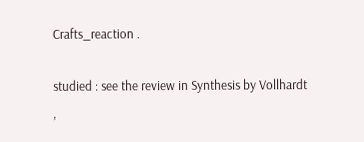Crafts_reaction .

studied : see the review in Synthesis by Vollhardt ,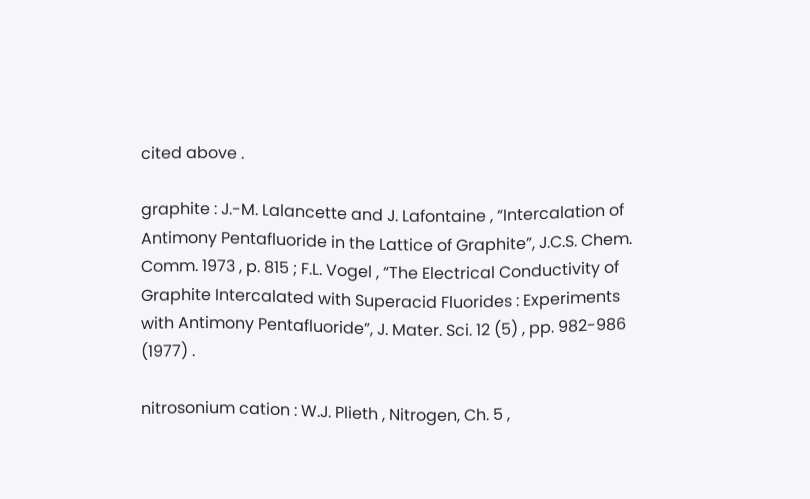cited above .

graphite : J.-M. Lalancette and J. Lafontaine , “Intercalation of Antimony Pentafluoride in the Lattice of Graphite”, J.C.S. Chem. Comm. 1973 , p. 815 ; F.L. Vogel , “The Electrical Conductivity of Graphite Intercalated with Superacid Fluorides : Experiments with Antimony Pentafluoride”, J. Mater. Sci. 12 (5) , pp. 982-986 (1977) .

nitrosonium cation : W.J. Plieth , Nitrogen, Ch. 5 ,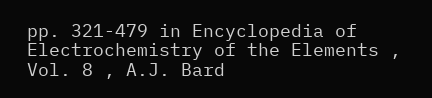pp. 321-479 in Encyclopedia of Electrochemistry of the Elements , Vol. 8 , A.J. Bard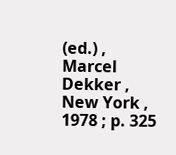(ed.) , Marcel Dekker , New York , 1978 ; p. 325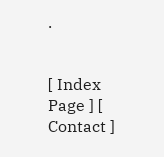.


[ Index Page ] [ Contact ]